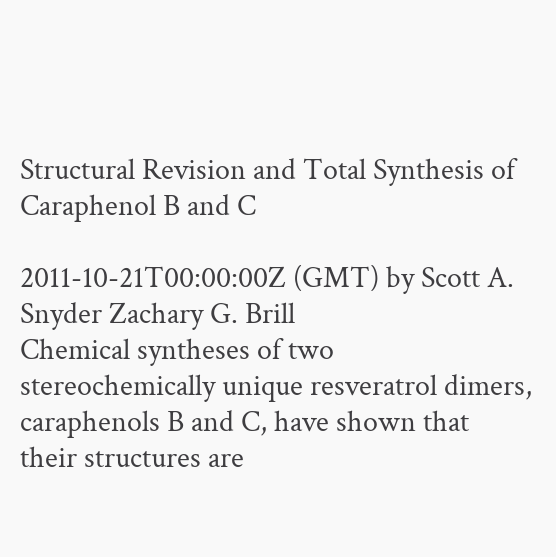Structural Revision and Total Synthesis of Caraphenol B and C

2011-10-21T00:00:00Z (GMT) by Scott A. Snyder Zachary G. Brill
Chemical syntheses of two stereochemically unique resveratrol dimers, caraphenols B and C, have shown that their structures are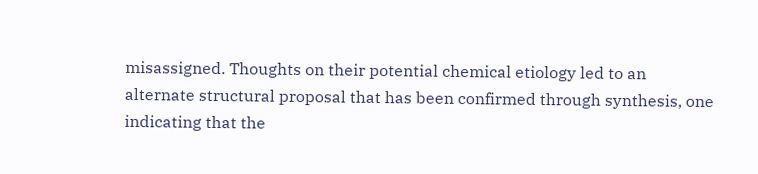misassigned. Thoughts on their potential chemical etiology led to an alternate structural proposal that has been confirmed through synthesis, one indicating that the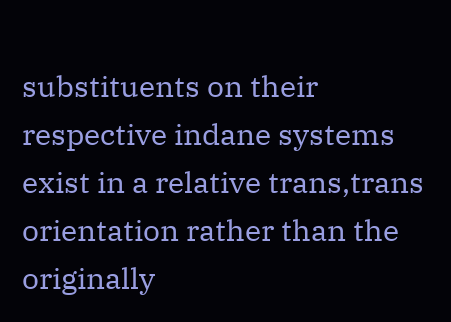substituents on their respective indane systems exist in a relative trans,trans orientation rather than the originally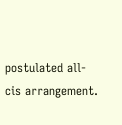postulated all-cis arrangement.